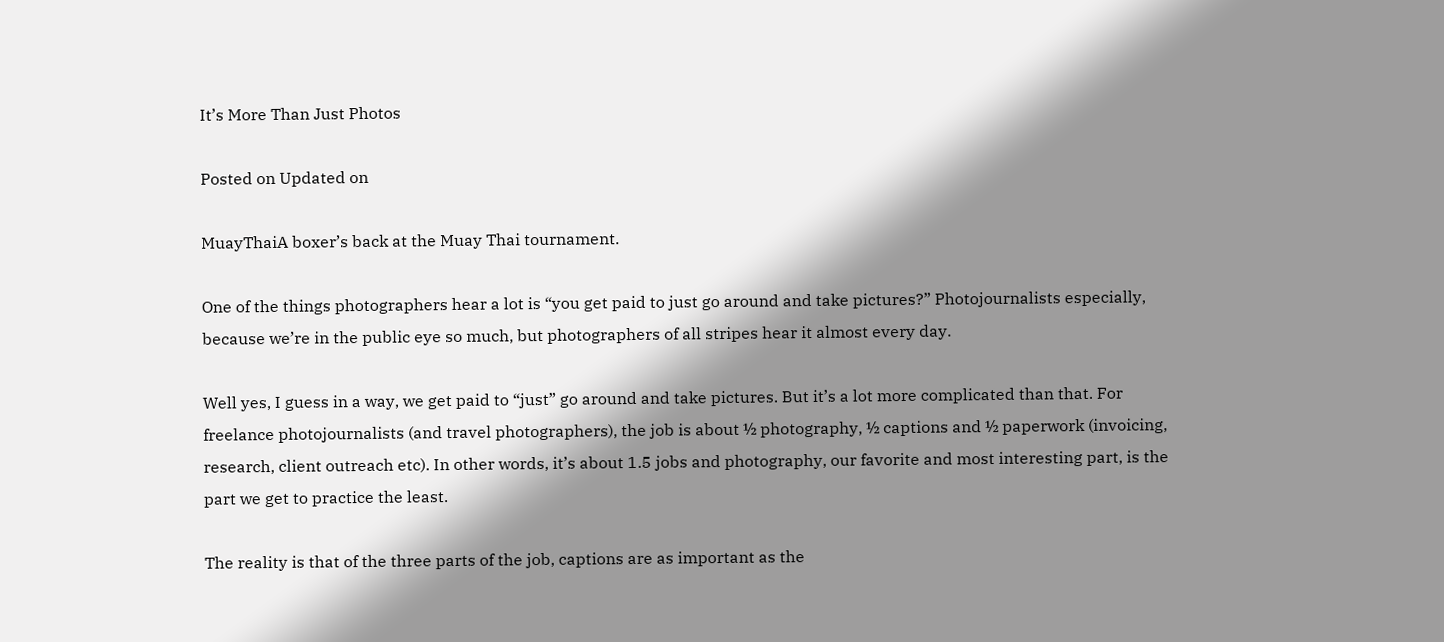It’s More Than Just Photos

Posted on Updated on

MuayThaiA boxer’s back at the Muay Thai tournament.

One of the things photographers hear a lot is “you get paid to just go around and take pictures?” Photojournalists especially, because we’re in the public eye so much, but photographers of all stripes hear it almost every day.

Well yes, I guess in a way, we get paid to “just” go around and take pictures. But it’s a lot more complicated than that. For freelance photojournalists (and travel photographers), the job is about ½ photography, ½ captions and ½ paperwork (invoicing, research, client outreach etc). In other words, it’s about 1.5 jobs and photography, our favorite and most interesting part, is the part we get to practice the least.

The reality is that of the three parts of the job, captions are as important as the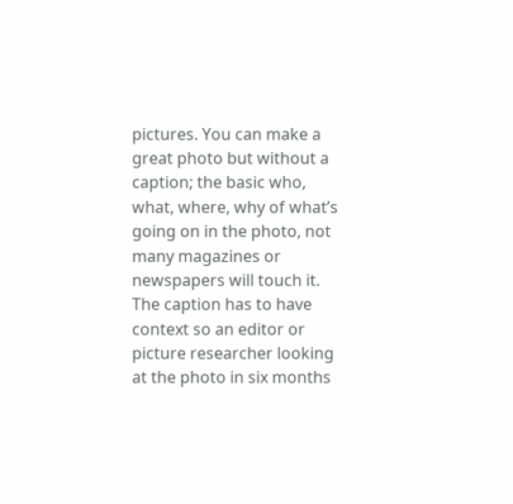pictures. You can make a great photo but without a caption; the basic who, what, where, why of what’s going on in the photo, not many magazines or newspapers will touch it. The caption has to have context so an editor or picture researcher looking at the photo in six months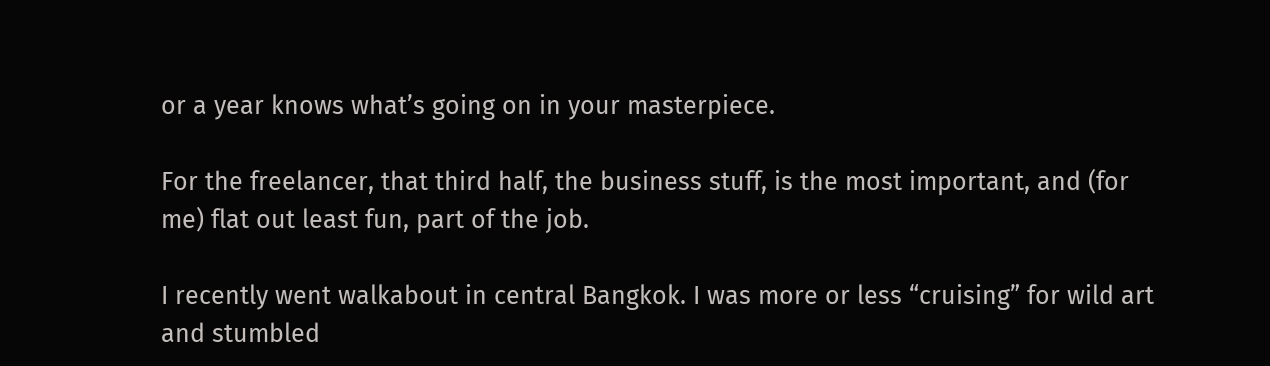or a year knows what’s going on in your masterpiece.

For the freelancer, that third half, the business stuff, is the most important, and (for me) flat out least fun, part of the job.

I recently went walkabout in central Bangkok. I was more or less “cruising” for wild art and stumbled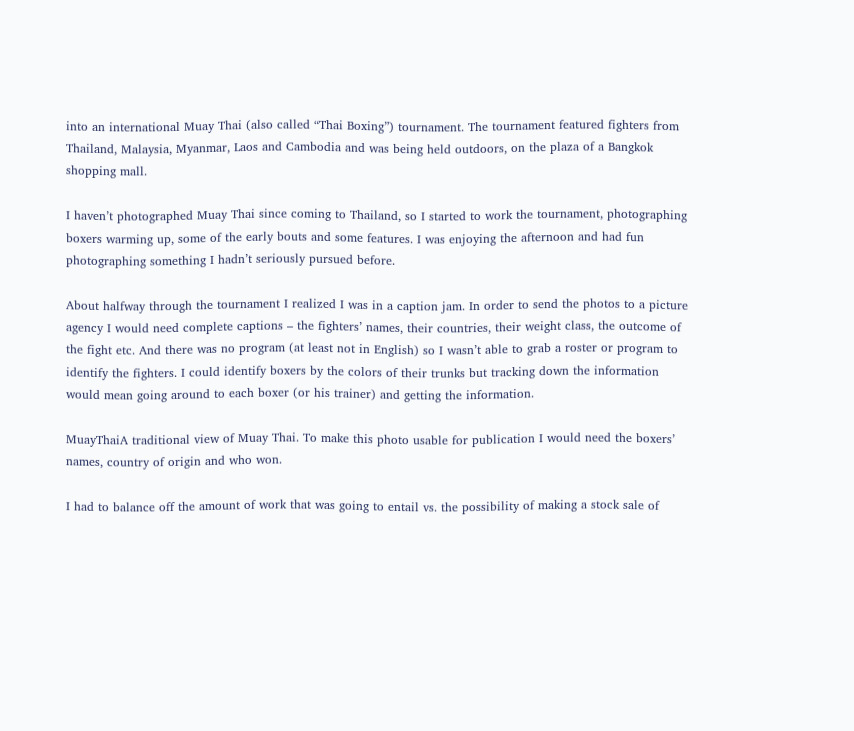into an international Muay Thai (also called “Thai Boxing”) tournament. The tournament featured fighters from Thailand, Malaysia, Myanmar, Laos and Cambodia and was being held outdoors, on the plaza of a Bangkok shopping mall.

I haven’t photographed Muay Thai since coming to Thailand, so I started to work the tournament, photographing boxers warming up, some of the early bouts and some features. I was enjoying the afternoon and had fun photographing something I hadn’t seriously pursued before.

About halfway through the tournament I realized I was in a caption jam. In order to send the photos to a picture agency I would need complete captions – the fighters’ names, their countries, their weight class, the outcome of the fight etc. And there was no program (at least not in English) so I wasn’t able to grab a roster or program to identify the fighters. I could identify boxers by the colors of their trunks but tracking down the information would mean going around to each boxer (or his trainer) and getting the information.

MuayThaiA traditional view of Muay Thai. To make this photo usable for publication I would need the boxers’ names, country of origin and who won.

I had to balance off the amount of work that was going to entail vs. the possibility of making a stock sale of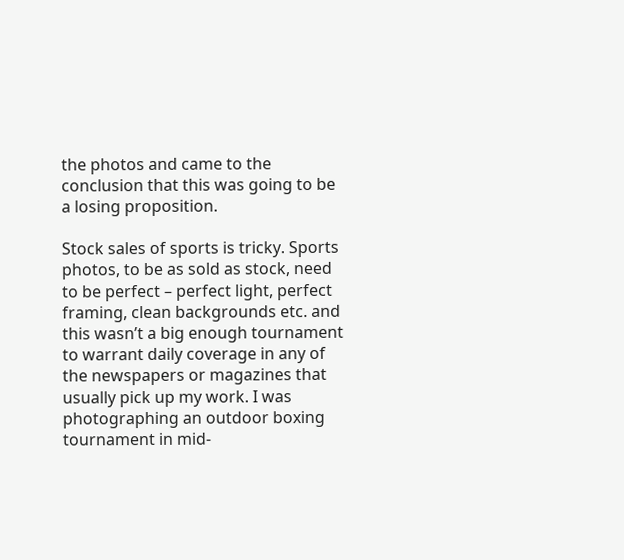the photos and came to the conclusion that this was going to be a losing proposition.

Stock sales of sports is tricky. Sports photos, to be as sold as stock, need to be perfect – perfect light, perfect framing, clean backgrounds etc. and this wasn’t a big enough tournament to warrant daily coverage in any of the newspapers or magazines that usually pick up my work. I was photographing an outdoor boxing tournament in mid-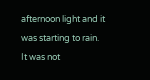afternoon light and it was starting to rain. It was not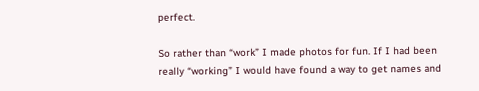perfect.

So rather than “work” I made photos for fun. If I had been really “working” I would have found a way to get names and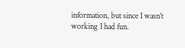information, but since I wasn’t working I had fun.